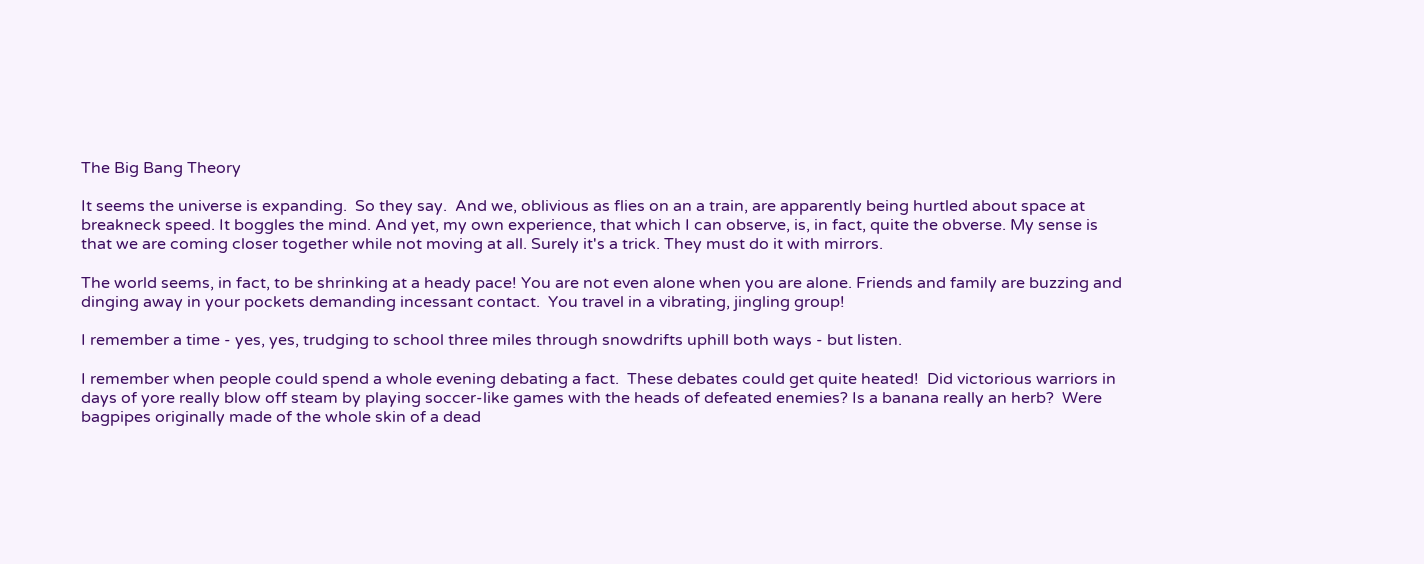The Big Bang Theory

It seems the universe is expanding.  So they say.  And we, oblivious as flies on an a train, are apparently being hurtled about space at breakneck speed. It boggles the mind. And yet, my own experience, that which I can observe, is, in fact, quite the obverse. My sense is that we are coming closer together while not moving at all. Surely it's a trick. They must do it with mirrors.

The world seems, in fact, to be shrinking at a heady pace! You are not even alone when you are alone. Friends and family are buzzing and dinging away in your pockets demanding incessant contact.  You travel in a vibrating, jingling group!

I remember a time - yes, yes, trudging to school three miles through snowdrifts uphill both ways - but listen.

I remember when people could spend a whole evening debating a fact.  These debates could get quite heated!  Did victorious warriors in days of yore really blow off steam by playing soccer-like games with the heads of defeated enemies? Is a banana really an herb?  Were bagpipes originally made of the whole skin of a dead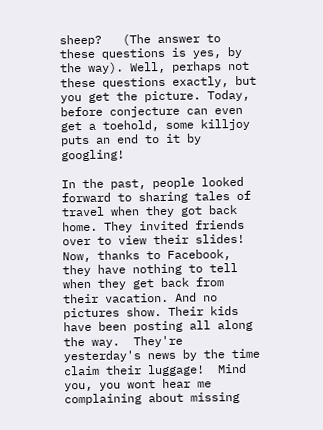sheep?   (The answer to these questions is yes, by the way). Well, perhaps not these questions exactly, but you get the picture. Today, before conjecture can even get a toehold, some killjoy puts an end to it by googling!

In the past, people looked forward to sharing tales of travel when they got back home. They invited friends over to view their slides!   Now, thanks to Facebook, they have nothing to tell when they get back from their vacation. And no pictures show. Their kids have been posting all along the way.  They're yesterday's news by the time claim their luggage!  Mind you, you wont hear me complaining about missing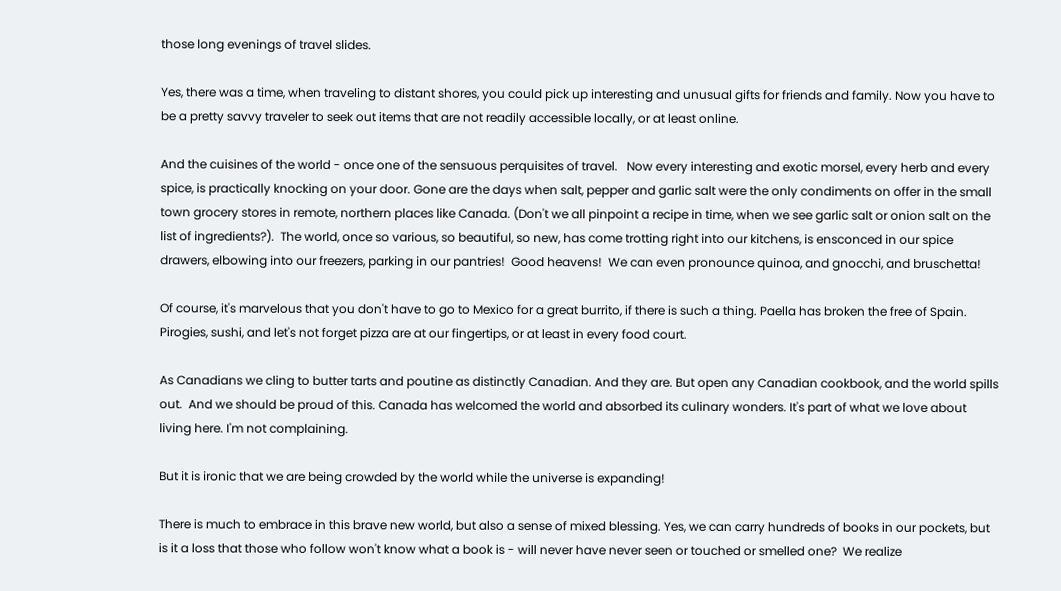those long evenings of travel slides.

Yes, there was a time, when traveling to distant shores, you could pick up interesting and unusual gifts for friends and family. Now you have to be a pretty savvy traveler to seek out items that are not readily accessible locally, or at least online.

And the cuisines of the world - once one of the sensuous perquisites of travel.   Now every interesting and exotic morsel, every herb and every spice, is practically knocking on your door. Gone are the days when salt, pepper and garlic salt were the only condiments on offer in the small town grocery stores in remote, northern places like Canada. (Don't we all pinpoint a recipe in time, when we see garlic salt or onion salt on the list of ingredients?).  The world, once so various, so beautiful, so new, has come trotting right into our kitchens, is ensconced in our spice drawers, elbowing into our freezers, parking in our pantries!  Good heavens!  We can even pronounce quinoa, and gnocchi, and bruschetta!

Of course, it's marvelous that you don't have to go to Mexico for a great burrito, if there is such a thing. Paella has broken the free of Spain.  Pirogies, sushi, and let's not forget pizza are at our fingertips, or at least in every food court.

As Canadians we cling to butter tarts and poutine as distinctly Canadian. And they are. But open any Canadian cookbook, and the world spills out.  And we should be proud of this. Canada has welcomed the world and absorbed its culinary wonders. It's part of what we love about living here. I'm not complaining.

But it is ironic that we are being crowded by the world while the universe is expanding!

There is much to embrace in this brave new world, but also a sense of mixed blessing. Yes, we can carry hundreds of books in our pockets, but is it a loss that those who follow won't know what a book is - will never have never seen or touched or smelled one?  We realize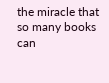the miracle that so many books can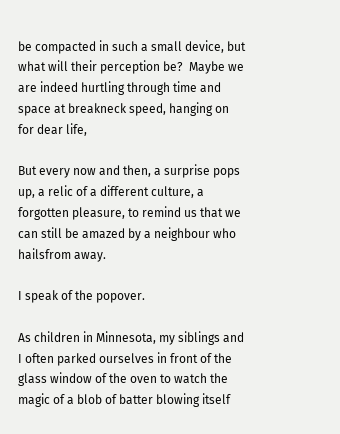be compacted in such a small device, but what will their perception be?  Maybe we are indeed hurtling through time and space at breakneck speed, hanging on for dear life,

But every now and then, a surprise pops up, a relic of a different culture, a forgotten pleasure, to remind us that we can still be amazed by a neighbour who hailsfrom away.

I speak of the popover.

As children in Minnesota, my siblings and I often parked ourselves in front of the glass window of the oven to watch the magic of a blob of batter blowing itself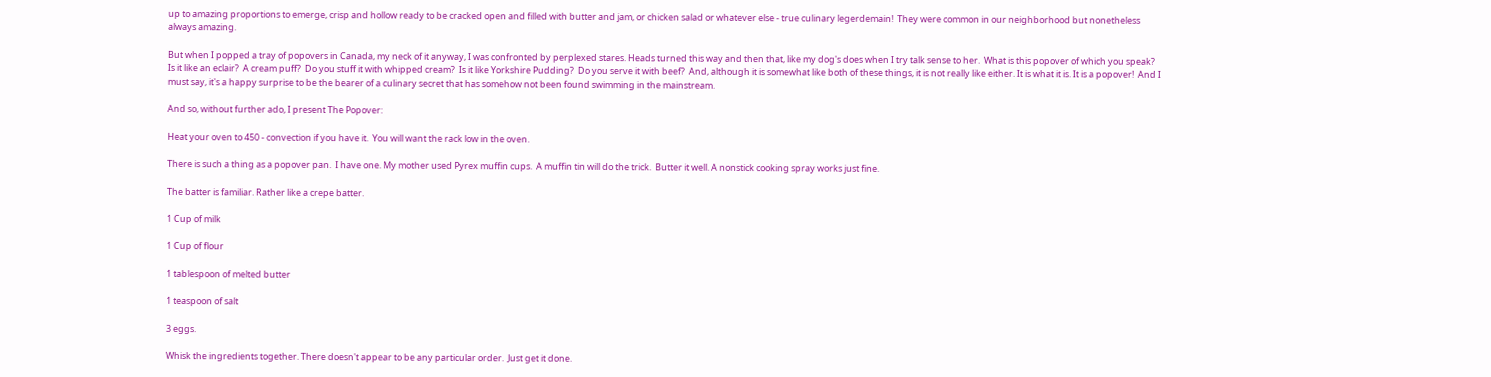up to amazing proportions to emerge, crisp and hollow ready to be cracked open and filled with butter and jam, or chicken salad or whatever else - true culinary legerdemain!  They were common in our neighborhood but nonetheless always amazing.

But when I popped a tray of popovers in Canada, my neck of it anyway, I was confronted by perplexed stares. Heads turned this way and then that, like my dog's does when I try talk sense to her.  What is this popover of which you speak?  Is it like an eclair?  A cream puff?  Do you stuff it with whipped cream?  Is it like Yorkshire Pudding?  Do you serve it with beef?  And, although it is somewhat like both of these things, it is not really like either. It is what it is. It is a popover!  And I must say, it's a happy surprise to be the bearer of a culinary secret that has somehow not been found swimming in the mainstream.

And so, without further ado, I present The Popover:

Heat your oven to 450 - convection if you have it.  You will want the rack low in the oven.

There is such a thing as a popover pan.  I have one. My mother used Pyrex muffin cups.  A muffin tin will do the trick.  Butter it well. A nonstick cooking spray works just fine.

The batter is familiar. Rather like a crepe batter.

1 Cup of milk

1 Cup of flour

1 tablespoon of melted butter

1 teaspoon of salt

3 eggs.

Whisk the ingredients together. There doesn't appear to be any particular order.  Just get it done.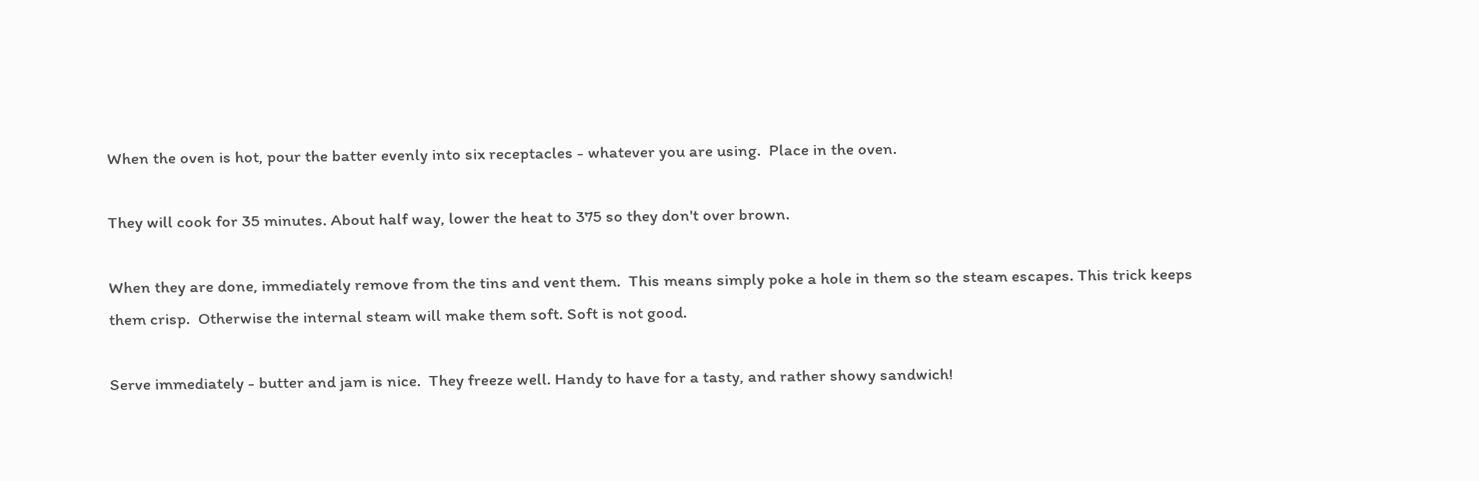When the oven is hot, pour the batter evenly into six receptacles - whatever you are using.  Place in the oven.

They will cook for 35 minutes. About half way, lower the heat to 375 so they don't over brown.

When they are done, immediately remove from the tins and vent them.  This means simply poke a hole in them so the steam escapes. This trick keeps them crisp.  Otherwise the internal steam will make them soft. Soft is not good.

Serve immediately - butter and jam is nice.  They freeze well. Handy to have for a tasty, and rather showy sandwich!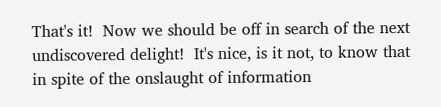That's it!  Now we should be off in search of the next undiscovered delight!  It's nice, is it not, to know that in spite of the onslaught of information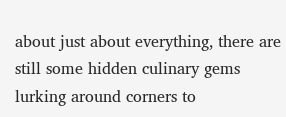about just about everything, there are still some hidden culinary gems lurking around corners to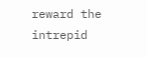reward the intrepid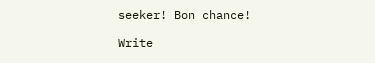seeker! Bon chance!

Write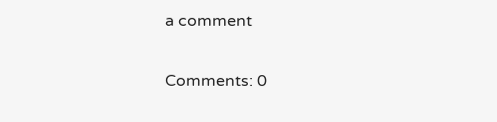a comment

Comments: 0